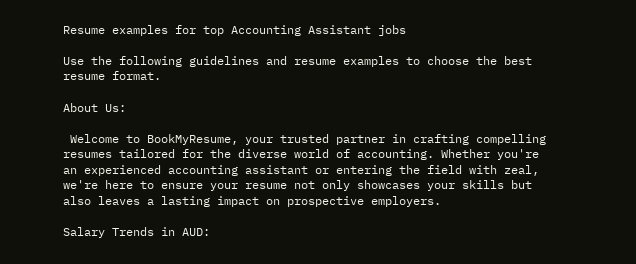Resume examples for top Accounting Assistant jobs

Use the following guidelines and resume examples to choose the best resume format.

About Us:

 Welcome to BookMyResume, your trusted partner in crafting compelling resumes tailored for the diverse world of accounting. Whether you're an experienced accounting assistant or entering the field with zeal, we're here to ensure your resume not only showcases your skills but also leaves a lasting impact on prospective employers.

Salary Trends in AUD: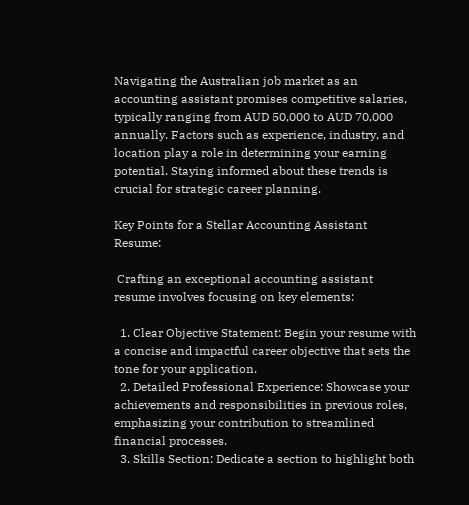Navigating the Australian job market as an accounting assistant promises competitive salaries, typically ranging from AUD 50,000 to AUD 70,000 annually. Factors such as experience, industry, and location play a role in determining your earning potential. Staying informed about these trends is crucial for strategic career planning.

Key Points for a Stellar Accounting Assistant Resume:

 Crafting an exceptional accounting assistant resume involves focusing on key elements:

  1. Clear Objective Statement: Begin your resume with a concise and impactful career objective that sets the tone for your application.
  2. Detailed Professional Experience: Showcase your achievements and responsibilities in previous roles, emphasizing your contribution to streamlined financial processes.
  3. Skills Section: Dedicate a section to highlight both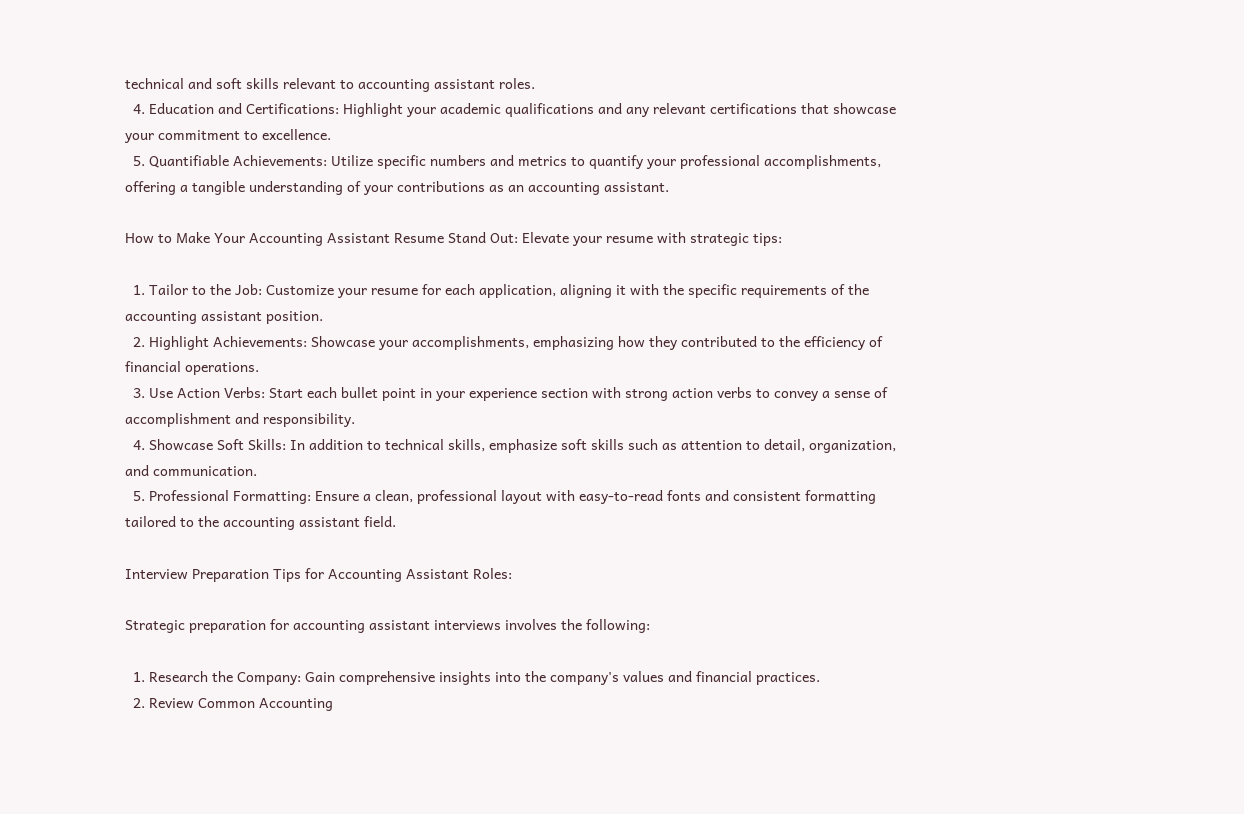technical and soft skills relevant to accounting assistant roles.
  4. Education and Certifications: Highlight your academic qualifications and any relevant certifications that showcase your commitment to excellence.
  5. Quantifiable Achievements: Utilize specific numbers and metrics to quantify your professional accomplishments, offering a tangible understanding of your contributions as an accounting assistant.

How to Make Your Accounting Assistant Resume Stand Out: Elevate your resume with strategic tips:

  1. Tailor to the Job: Customize your resume for each application, aligning it with the specific requirements of the accounting assistant position.
  2. Highlight Achievements: Showcase your accomplishments, emphasizing how they contributed to the efficiency of financial operations.
  3. Use Action Verbs: Start each bullet point in your experience section with strong action verbs to convey a sense of accomplishment and responsibility.
  4. Showcase Soft Skills: In addition to technical skills, emphasize soft skills such as attention to detail, organization, and communication.
  5. Professional Formatting: Ensure a clean, professional layout with easy-to-read fonts and consistent formatting tailored to the accounting assistant field.

Interview Preparation Tips for Accounting Assistant Roles:

Strategic preparation for accounting assistant interviews involves the following:

  1. Research the Company: Gain comprehensive insights into the company's values and financial practices.
  2. Review Common Accounting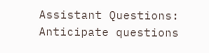Assistant Questions: Anticipate questions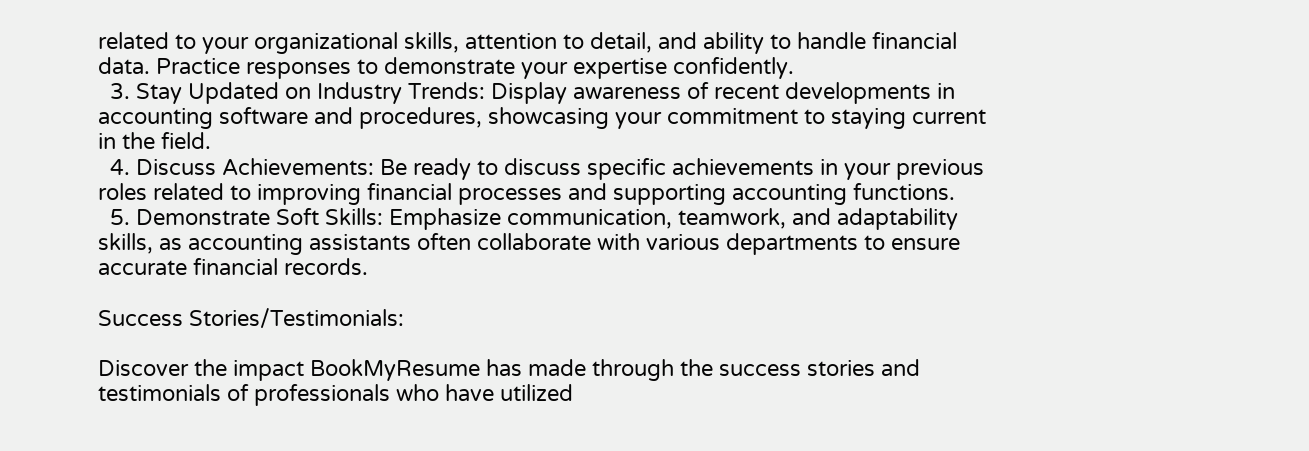related to your organizational skills, attention to detail, and ability to handle financial data. Practice responses to demonstrate your expertise confidently.
  3. Stay Updated on Industry Trends: Display awareness of recent developments in accounting software and procedures, showcasing your commitment to staying current in the field.
  4. Discuss Achievements: Be ready to discuss specific achievements in your previous roles related to improving financial processes and supporting accounting functions.
  5. Demonstrate Soft Skills: Emphasize communication, teamwork, and adaptability skills, as accounting assistants often collaborate with various departments to ensure accurate financial records.

Success Stories/Testimonials:

Discover the impact BookMyResume has made through the success stories and testimonials of professionals who have utilized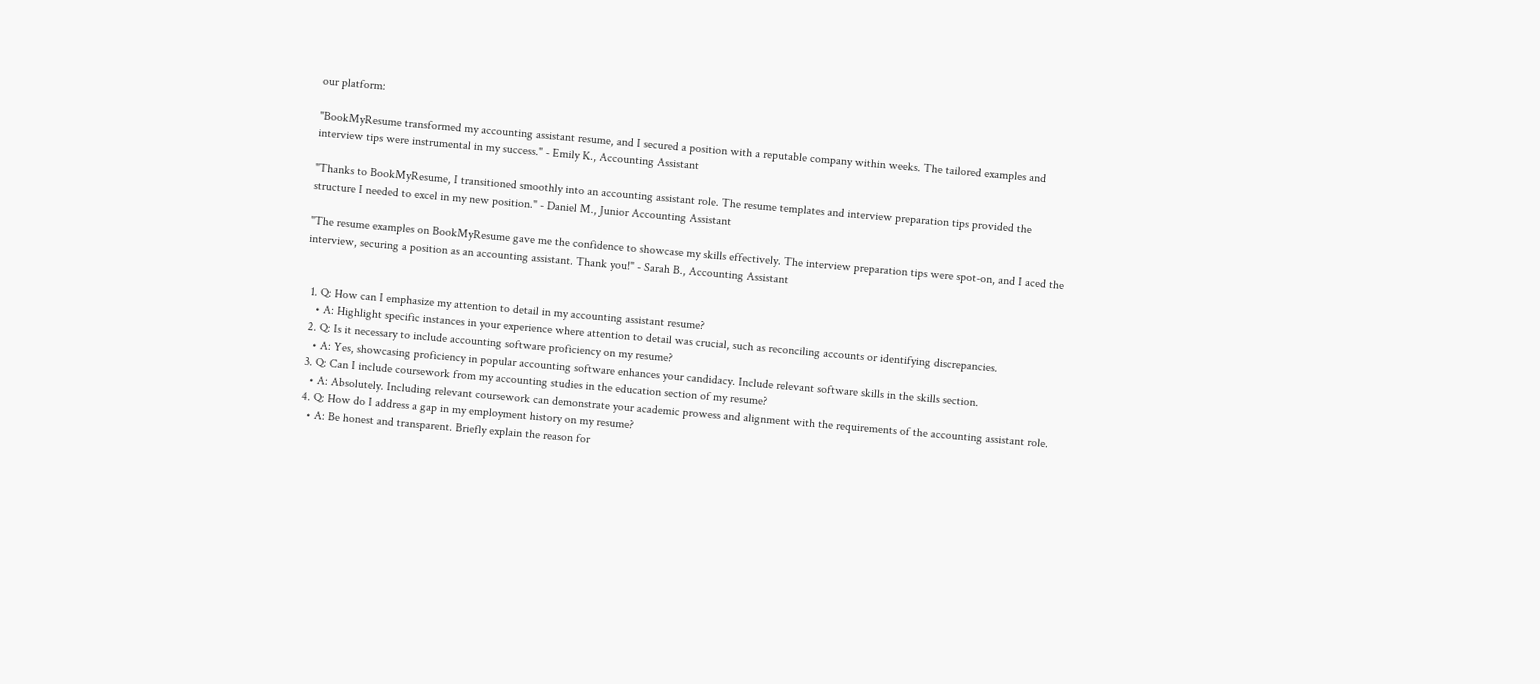our platform:

"BookMyResume transformed my accounting assistant resume, and I secured a position with a reputable company within weeks. The tailored examples and interview tips were instrumental in my success." - Emily K., Accounting Assistant

"Thanks to BookMyResume, I transitioned smoothly into an accounting assistant role. The resume templates and interview preparation tips provided the structure I needed to excel in my new position." - Daniel M., Junior Accounting Assistant

"The resume examples on BookMyResume gave me the confidence to showcase my skills effectively. The interview preparation tips were spot-on, and I aced the interview, securing a position as an accounting assistant. Thank you!" - Sarah B., Accounting Assistant


  1. Q: How can I emphasize my attention to detail in my accounting assistant resume?
    • A: Highlight specific instances in your experience where attention to detail was crucial, such as reconciling accounts or identifying discrepancies.
  2. Q: Is it necessary to include accounting software proficiency on my resume?
    • A: Yes, showcasing proficiency in popular accounting software enhances your candidacy. Include relevant software skills in the skills section.
  3. Q: Can I include coursework from my accounting studies in the education section of my resume?
    • A: Absolutely. Including relevant coursework can demonstrate your academic prowess and alignment with the requirements of the accounting assistant role.
  4. Q: How do I address a gap in my employment history on my resume?
    • A: Be honest and transparent. Briefly explain the reason for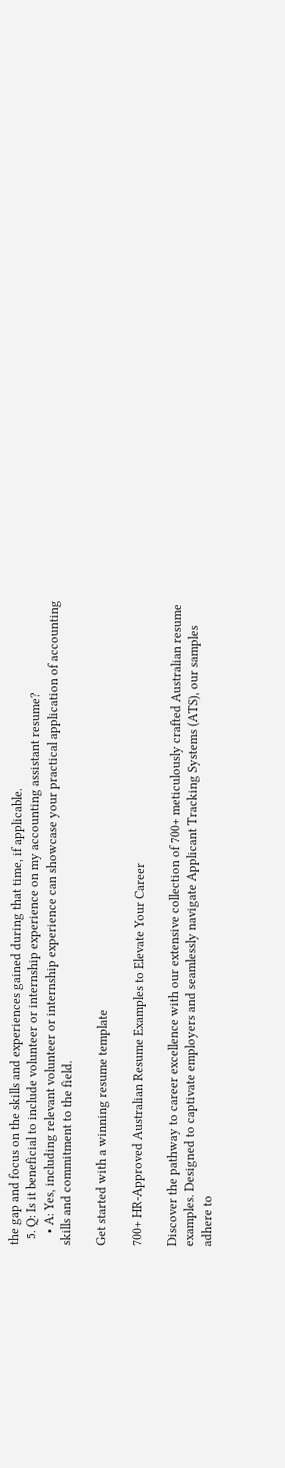the gap and focus on the skills and experiences gained during that time, if applicable.
  5. Q: Is it beneficial to include volunteer or internship experience on my accounting assistant resume?
    • A: Yes, including relevant volunteer or internship experience can showcase your practical application of accounting skills and commitment to the field.

Get started with a winning resume template

700+ HR-Approved Australian Resume Examples to Elevate Your Career

Discover the pathway to career excellence with our extensive collection of 700+ meticulously crafted Australian resume examples. Designed to captivate employers and seamlessly navigate Applicant Tracking Systems (ATS), our samples adhere to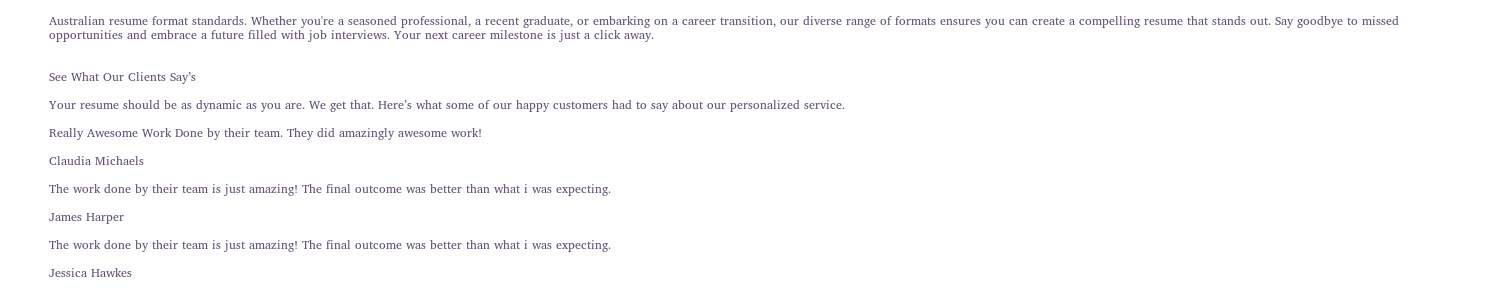Australian resume format standards. Whether you're a seasoned professional, a recent graduate, or embarking on a career transition, our diverse range of formats ensures you can create a compelling resume that stands out. Say goodbye to missed opportunities and embrace a future filled with job interviews. Your next career milestone is just a click away.


See What Our Clients Say’s

Your resume should be as dynamic as you are. We get that. Here’s what some of our happy customers had to say about our personalized service.

Really Awesome Work Done by their team. They did amazingly awesome work!

Claudia Michaels

The work done by their team is just amazing! The final outcome was better than what i was expecting.

James Harper

The work done by their team is just amazing! The final outcome was better than what i was expecting.

Jessica Hawkes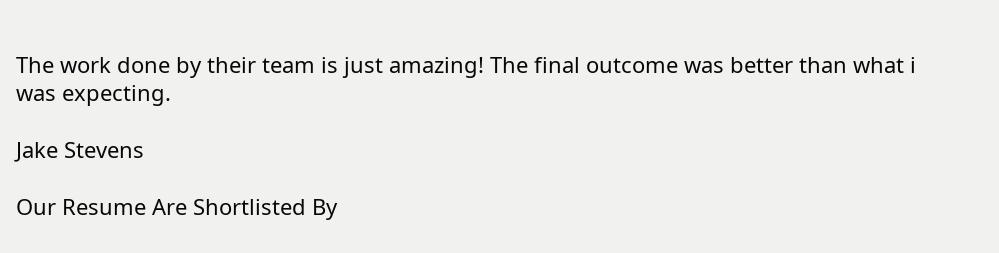The work done by their team is just amazing! The final outcome was better than what i was expecting.

Jake Stevens

Our Resume Are Shortlisted By